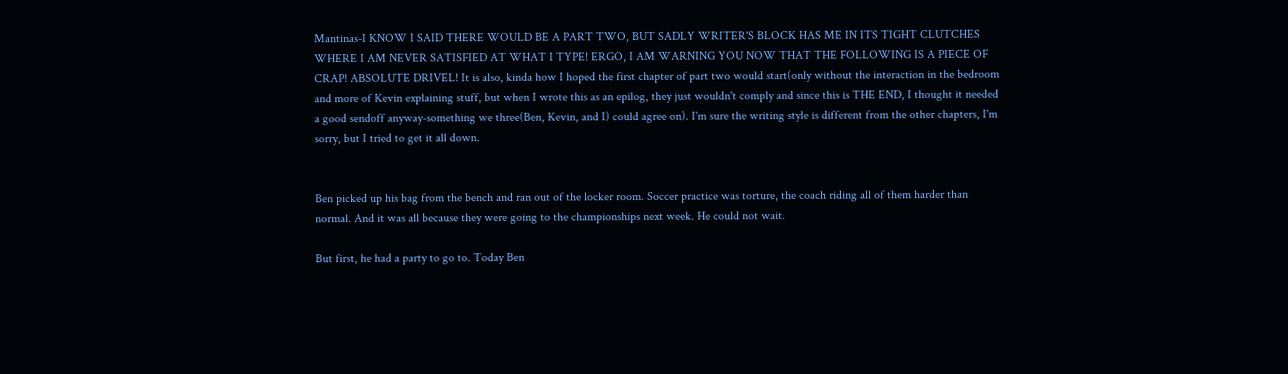Mantinas-I KNOW I SAID THERE WOULD BE A PART TWO, BUT SADLY WRITER'S BLOCK HAS ME IN ITS TIGHT CLUTCHES WHERE I AM NEVER SATISFIED AT WHAT I TYPE! ERGO, I AM WARNING YOU NOW THAT THE FOLLOWING IS A PIECE OF CRAP! ABSOLUTE DRIVEL! It is also, kinda how I hoped the first chapter of part two would start(only without the interaction in the bedroom and more of Kevin explaining stuff, but when I wrote this as an epilog, they just wouldn't comply and since this is THE END, I thought it needed a good sendoff anyway-something we three(Ben, Kevin, and I) could agree on). I'm sure the writing style is different from the other chapters, I'm sorry, but I tried to get it all down.


Ben picked up his bag from the bench and ran out of the locker room. Soccer practice was torture, the coach riding all of them harder than normal. And it was all because they were going to the championships next week. He could not wait.

But first, he had a party to go to. Today Ben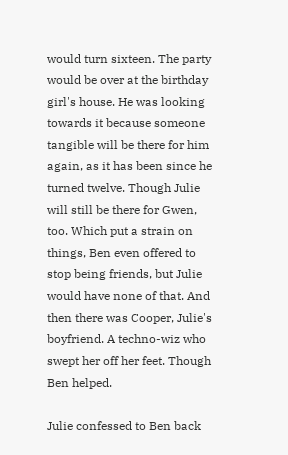would turn sixteen. The party would be over at the birthday girl's house. He was looking towards it because someone tangible will be there for him again, as it has been since he turned twelve. Though Julie will still be there for Gwen, too. Which put a strain on things, Ben even offered to stop being friends, but Julie would have none of that. And then there was Cooper, Julie's boyfriend. A techno-wiz who swept her off her feet. Though Ben helped.

Julie confessed to Ben back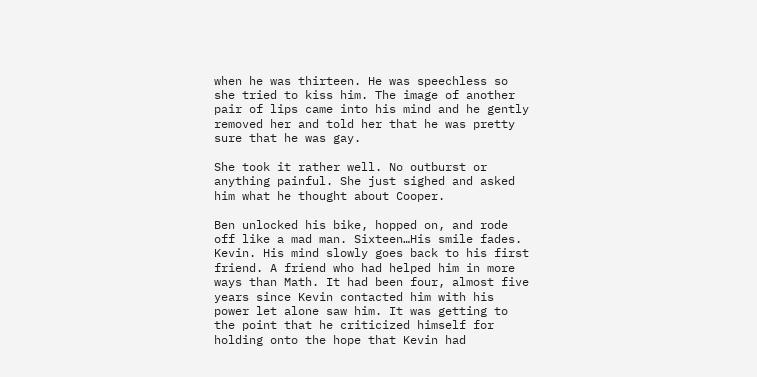when he was thirteen. He was speechless so she tried to kiss him. The image of another pair of lips came into his mind and he gently removed her and told her that he was pretty sure that he was gay.

She took it rather well. No outburst or anything painful. She just sighed and asked him what he thought about Cooper.

Ben unlocked his bike, hopped on, and rode off like a mad man. Sixteen…His smile fades. Kevin. His mind slowly goes back to his first friend. A friend who had helped him in more ways than Math. It had been four, almost five years since Kevin contacted him with his power let alone saw him. It was getting to the point that he criticized himself for holding onto the hope that Kevin had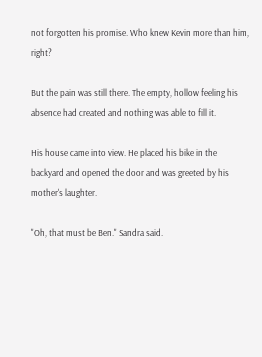not forgotten his promise. Who knew Kevin more than him, right?

But the pain was still there. The empty, hollow feeling his absence had created and nothing was able to fill it.

His house came into view. He placed his bike in the backyard and opened the door and was greeted by his mother's laughter.

"Oh, that must be Ben." Sandra said.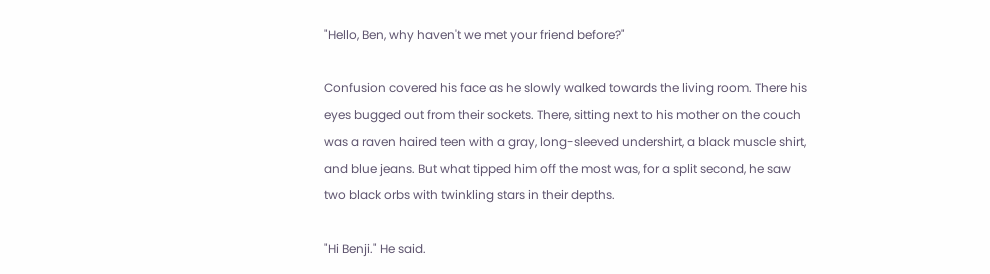"Hello, Ben, why haven't we met your friend before?"

Confusion covered his face as he slowly walked towards the living room. There his eyes bugged out from their sockets. There, sitting next to his mother on the couch was a raven haired teen with a gray, long-sleeved undershirt, a black muscle shirt, and blue jeans. But what tipped him off the most was, for a split second, he saw two black orbs with twinkling stars in their depths.

"Hi Benji." He said.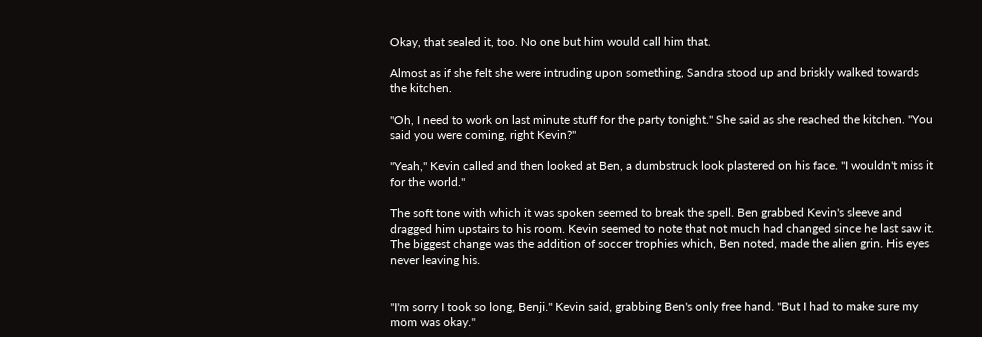Okay, that sealed it, too. No one but him would call him that.

Almost as if she felt she were intruding upon something, Sandra stood up and briskly walked towards the kitchen.

"Oh, I need to work on last minute stuff for the party tonight." She said as she reached the kitchen. "You said you were coming, right Kevin?"

"Yeah," Kevin called and then looked at Ben, a dumbstruck look plastered on his face. "I wouldn't miss it for the world."

The soft tone with which it was spoken seemed to break the spell. Ben grabbed Kevin's sleeve and dragged him upstairs to his room. Kevin seemed to note that not much had changed since he last saw it. The biggest change was the addition of soccer trophies which, Ben noted, made the alien grin. His eyes never leaving his.


"I'm sorry I took so long, Benji." Kevin said, grabbing Ben's only free hand. "But I had to make sure my mom was okay."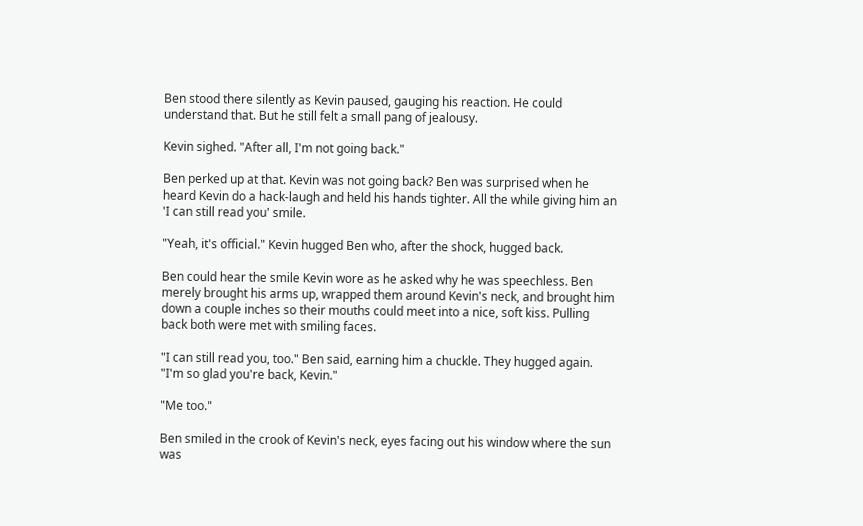Ben stood there silently as Kevin paused, gauging his reaction. He could understand that. But he still felt a small pang of jealousy.

Kevin sighed. "After all, I'm not going back."

Ben perked up at that. Kevin was not going back? Ben was surprised when he heard Kevin do a hack-laugh and held his hands tighter. All the while giving him an 'I can still read you' smile.

"Yeah, it's official." Kevin hugged Ben who, after the shock, hugged back.

Ben could hear the smile Kevin wore as he asked why he was speechless. Ben merely brought his arms up, wrapped them around Kevin's neck, and brought him down a couple inches so their mouths could meet into a nice, soft kiss. Pulling back both were met with smiling faces.

"I can still read you, too." Ben said, earning him a chuckle. They hugged again. "I'm so glad you're back, Kevin."

"Me too."

Ben smiled in the crook of Kevin's neck, eyes facing out his window where the sun was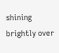shining brightly over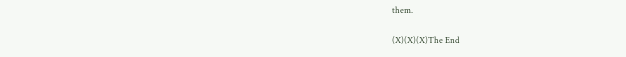them.

(X)(X)(X)The End